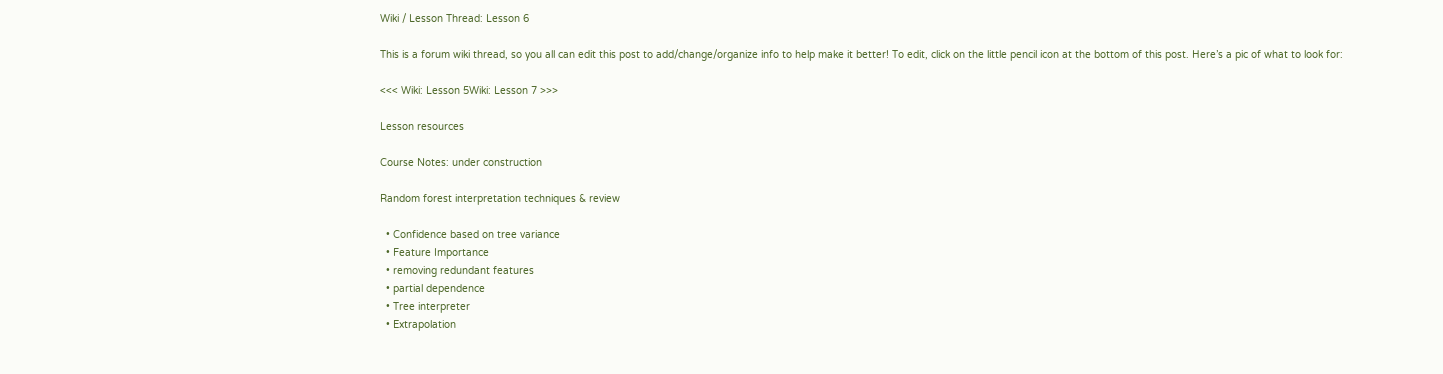Wiki / Lesson Thread: Lesson 6

This is a forum wiki thread, so you all can edit this post to add/change/organize info to help make it better! To edit, click on the little pencil icon at the bottom of this post. Here’s a pic of what to look for:

<<< Wiki: Lesson 5Wiki: Lesson 7 >>>

Lesson resources

Course Notes: under construction

Random forest interpretation techniques & review

  • Confidence based on tree variance
  • Feature Importance
  • removing redundant features
  • partial dependence
  • Tree interpreter
  • Extrapolation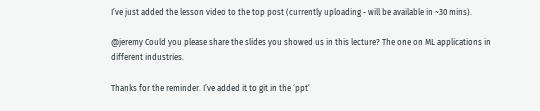I’ve just added the lesson video to the top post (currently uploading - will be available in ~30 mins).

@jeremy Could you please share the slides you showed us in this lecture? The one on ML applications in different industries.

Thanks for the reminder. I’ve added it to git in the ‘ppt’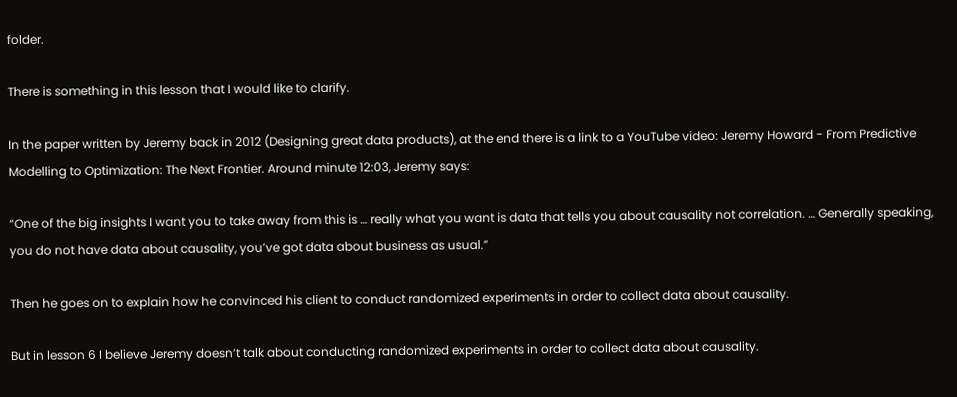folder.

There is something in this lesson that I would like to clarify.

In the paper written by Jeremy back in 2012 (Designing great data products), at the end there is a link to a YouTube video: Jeremy Howard - From Predictive Modelling to Optimization: The Next Frontier. Around minute 12:03, Jeremy says:

“One of the big insights I want you to take away from this is … really what you want is data that tells you about causality not correlation. … Generally speaking, you do not have data about causality, you’ve got data about business as usual.”

Then he goes on to explain how he convinced his client to conduct randomized experiments in order to collect data about causality.

But in lesson 6 I believe Jeremy doesn’t talk about conducting randomized experiments in order to collect data about causality.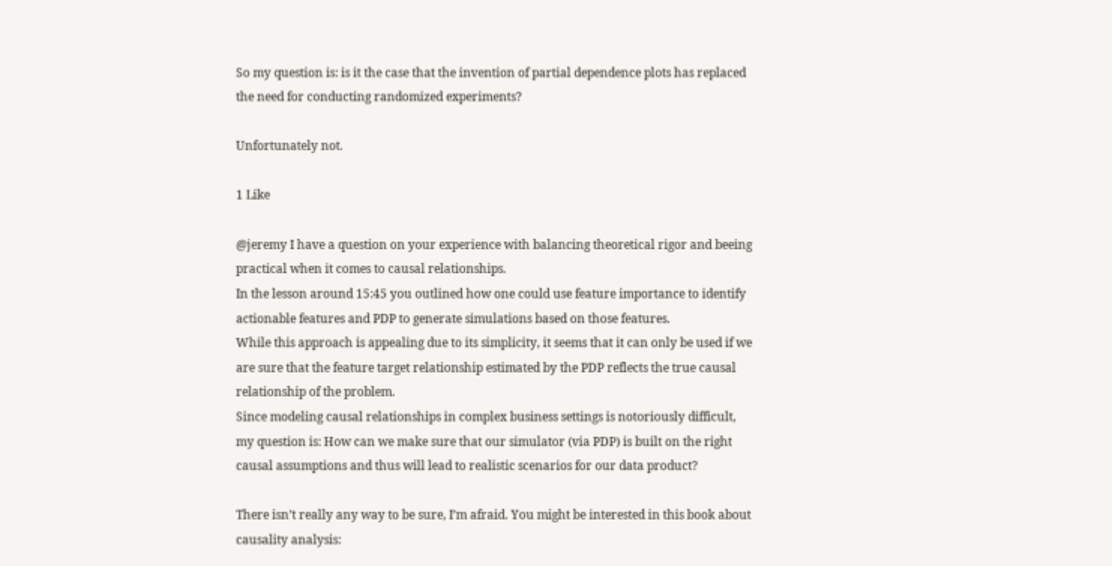So my question is: is it the case that the invention of partial dependence plots has replaced the need for conducting randomized experiments?

Unfortunately not.

1 Like

@jeremy I have a question on your experience with balancing theoretical rigor and beeing practical when it comes to causal relationships.
In the lesson around 15:45 you outlined how one could use feature importance to identify actionable features and PDP to generate simulations based on those features.
While this approach is appealing due to its simplicity, it seems that it can only be used if we are sure that the feature target relationship estimated by the PDP reflects the true causal relationship of the problem.
Since modeling causal relationships in complex business settings is notoriously difficult, my question is: How can we make sure that our simulator (via PDP) is built on the right causal assumptions and thus will lead to realistic scenarios for our data product?

There isn’t really any way to be sure, I’m afraid. You might be interested in this book about causality analysis: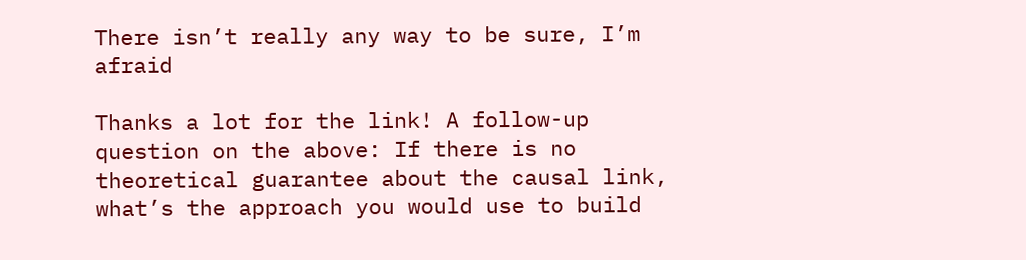There isn’t really any way to be sure, I’m afraid

Thanks a lot for the link! A follow-up question on the above: If there is no theoretical guarantee about the causal link, what’s the approach you would use to build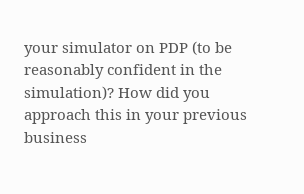your simulator on PDP (to be reasonably confident in the simulation)? How did you approach this in your previous business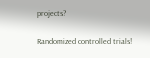projects?

Randomized controlled trials!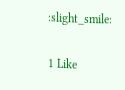:slight_smile:

1 Like